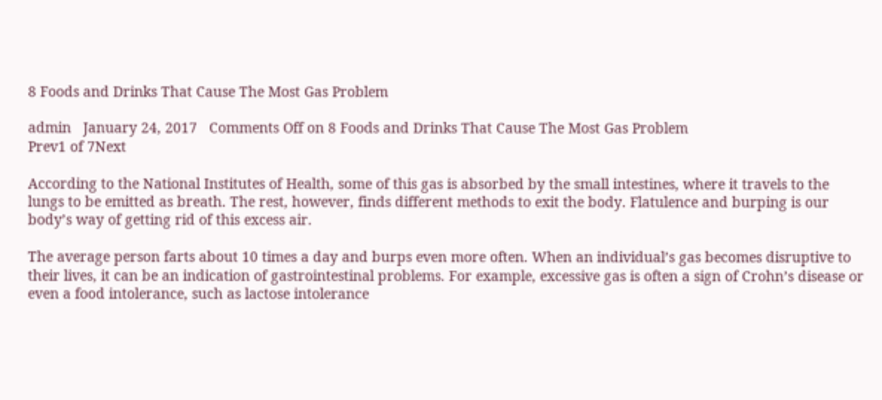8 Foods and Drinks That Cause The Most Gas Problem

admin   January 24, 2017   Comments Off on 8 Foods and Drinks That Cause The Most Gas Problem
Prev1 of 7Next

According to the National Institutes of Health, some of this gas is absorbed by the small intestines, where it travels to the lungs to be emitted as breath. The rest, however, finds different methods to exit the body. Flatulence and burping is our body’s way of getting rid of this excess air.

The average person farts about 10 times a day and burps even more often. When an individual’s gas becomes disruptive to their lives, it can be an indication of gastrointestinal problems. For example, excessive gas is often a sign of Crohn’s disease or even a food intolerance, such as lactose intolerance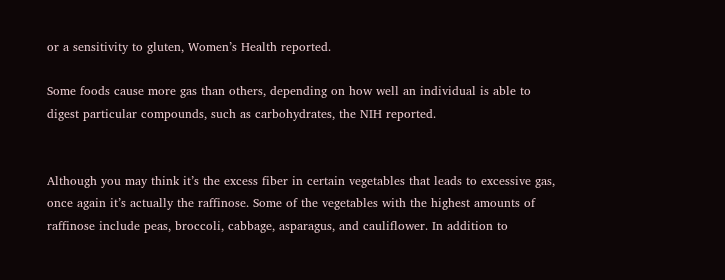or a sensitivity to gluten, Women’s Health reported.

Some foods cause more gas than others, depending on how well an individual is able to digest particular compounds, such as carbohydrates, the NIH reported.


Although you may think it’s the excess fiber in certain vegetables that leads to excessive gas, once again it’s actually the raffinose. Some of the vegetables with the highest amounts of raffinose include peas, broccoli, cabbage, asparagus, and cauliflower. In addition to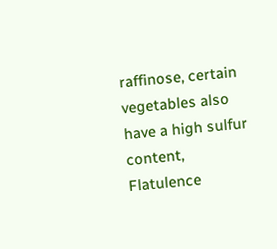raffinose, certain vegetables also have a high sulfur content, Flatulence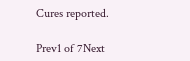Cures reported.

Prev1 of 7Next